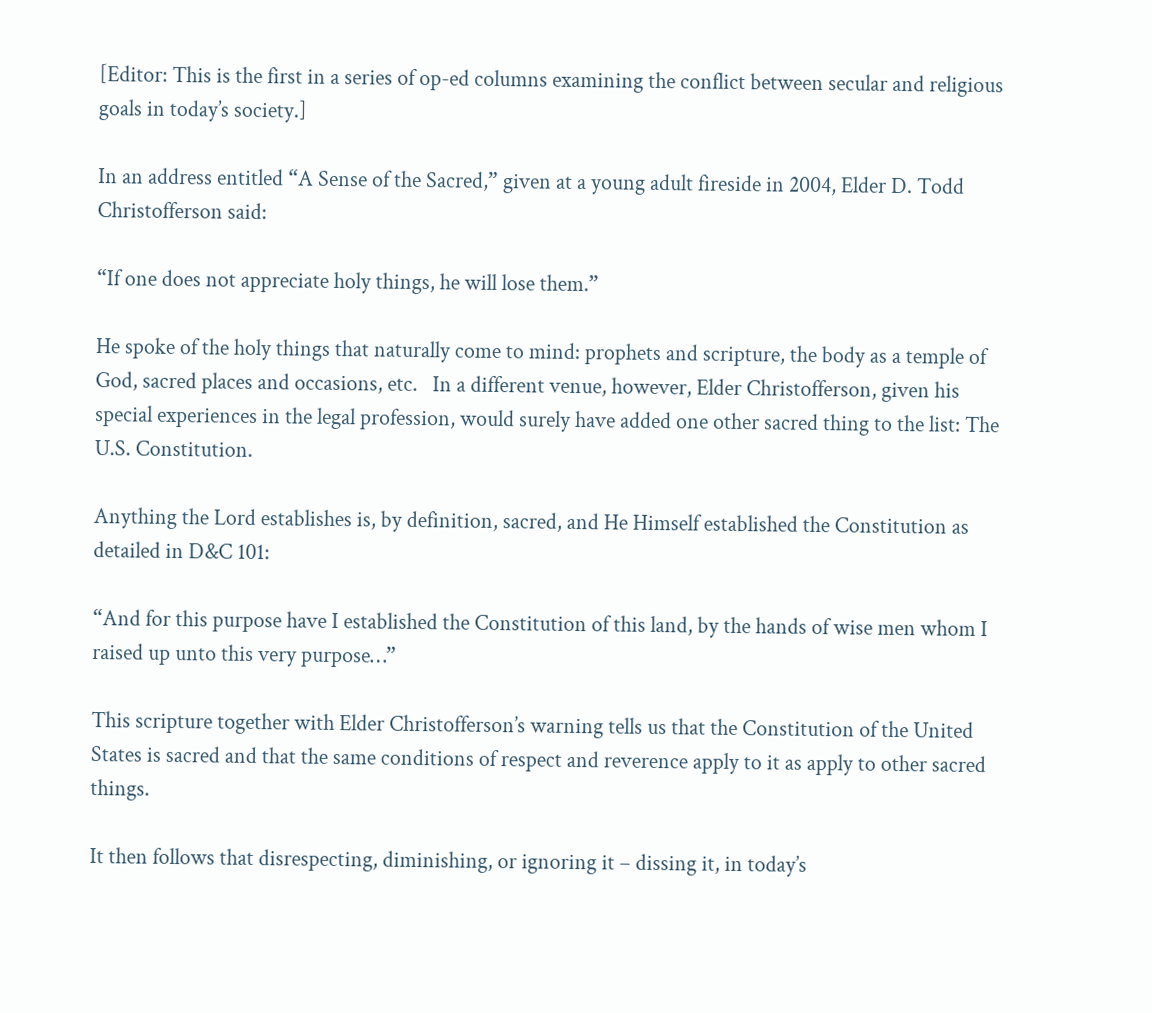[Editor: This is the first in a series of op-ed columns examining the conflict between secular and religious goals in today’s society.]

In an address entitled “A Sense of the Sacred,” given at a young adult fireside in 2004, Elder D. Todd Christofferson said:

“If one does not appreciate holy things, he will lose them.”

He spoke of the holy things that naturally come to mind: prophets and scripture, the body as a temple of God, sacred places and occasions, etc.   In a different venue, however, Elder Christofferson, given his special experiences in the legal profession, would surely have added one other sacred thing to the list: The U.S. Constitution.

Anything the Lord establishes is, by definition, sacred, and He Himself established the Constitution as detailed in D&C 101:

“And for this purpose have I established the Constitution of this land, by the hands of wise men whom I raised up unto this very purpose…”

This scripture together with Elder Christofferson’s warning tells us that the Constitution of the United States is sacred and that the same conditions of respect and reverence apply to it as apply to other sacred things.

It then follows that disrespecting, diminishing, or ignoring it – dissing it, in today’s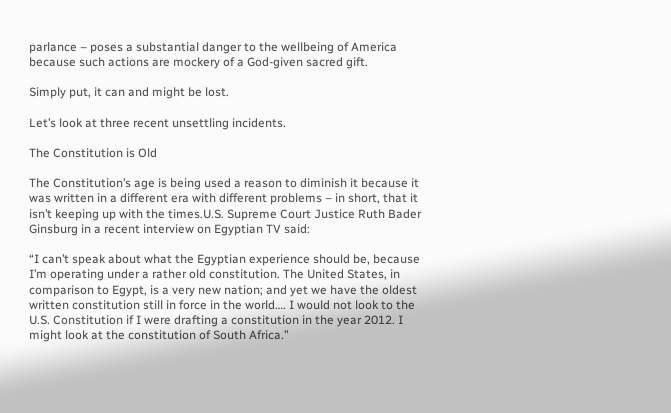parlance – poses a substantial danger to the wellbeing of America because such actions are mockery of a God-given sacred gift.

Simply put, it can and might be lost.

Let’s look at three recent unsettling incidents.

The Constitution is Old

The Constitution’s age is being used a reason to diminish it because it was written in a different era with different problems – in short, that it isn’t keeping up with the times.U.S. Supreme Court Justice Ruth Bader Ginsburg in a recent interview on Egyptian TV said:

“I can’t speak about what the Egyptian experience should be, because I’m operating under a rather old constitution. The United States, in comparison to Egypt, is a very new nation; and yet we have the oldest written constitution still in force in the world…. I would not look to the U.S. Constitution if I were drafting a constitution in the year 2012. I might look at the constitution of South Africa.”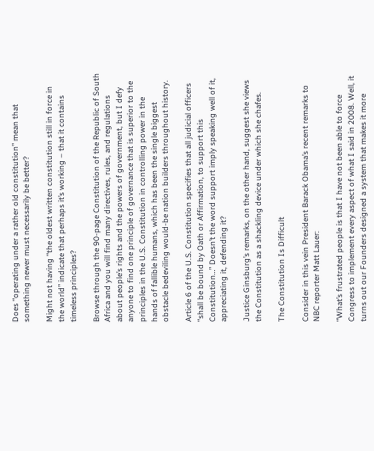Does “operating under a rather old constitution” mean that something newer must necessarily be better?

Might not having “the oldest written constitution still in force in the world” indicate that perhaps it’s working – that it contains timeless principles?

Browse through the 90-page Constitution of the Republic of South Africa and you will find many directives, rules, and regulations about people’s rights and the powers of government, but I defy anyone to find one principle of governance that is superior to the principles in the U.S. Constitution in controlling power in the hands of fallible humans, which has been the single biggest obstacle bedeviling would-be nation builders throughout history.

Article 6 of the U.S. Constitution specifies that all judicial officers “shall be bound by Oath or Affirmation, to support this Constitution…” Doesn’t the word support imply speaking well of it, appreciating it, defending it?

Justice Ginsburg’s remarks, on the other hand, suggest she views the Constitution as a shackling device under which she chafes.

The Constitution Is Difficult

Consider in this vein President Barack Obama’s recent remarks to NBC reporter Matt Lauer:

“What’s frustrated people is that I have not been able to force Congress to implement every aspect of what I said in 2008. Well, it turns out our Founders designed a system that makes it more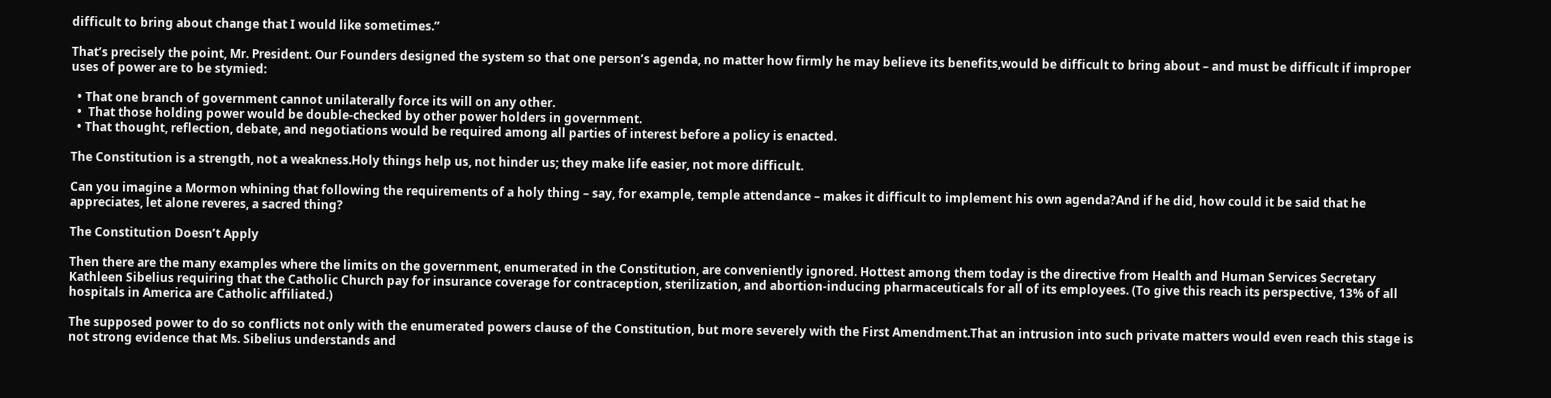difficult to bring about change that I would like sometimes.”

That’s precisely the point, Mr. President. Our Founders designed the system so that one person’s agenda, no matter how firmly he may believe its benefits,would be difficult to bring about – and must be difficult if improper uses of power are to be stymied:

  • That one branch of government cannot unilaterally force its will on any other.
  •  That those holding power would be double-checked by other power holders in government.
  • That thought, reflection, debate, and negotiations would be required among all parties of interest before a policy is enacted.

The Constitution is a strength, not a weakness.Holy things help us, not hinder us; they make life easier, not more difficult.

Can you imagine a Mormon whining that following the requirements of a holy thing – say, for example, temple attendance – makes it difficult to implement his own agenda?And if he did, how could it be said that he appreciates, let alone reveres, a sacred thing?

The Constitution Doesn’t Apply

Then there are the many examples where the limits on the government, enumerated in the Constitution, are conveniently ignored. Hottest among them today is the directive from Health and Human Services Secretary Kathleen Sibelius requiring that the Catholic Church pay for insurance coverage for contraception, sterilization, and abortion-inducing pharmaceuticals for all of its employees. (To give this reach its perspective, 13% of all hospitals in America are Catholic affiliated.)

The supposed power to do so conflicts not only with the enumerated powers clause of the Constitution, but more severely with the First Amendment.That an intrusion into such private matters would even reach this stage is not strong evidence that Ms. Sibelius understands and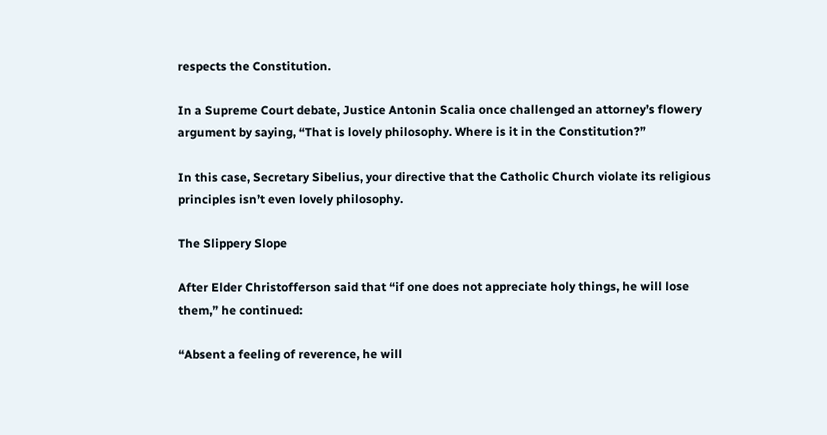respects the Constitution.

In a Supreme Court debate, Justice Antonin Scalia once challenged an attorney’s flowery argument by saying, “That is lovely philosophy. Where is it in the Constitution?”

In this case, Secretary Sibelius, your directive that the Catholic Church violate its religious principles isn’t even lovely philosophy.

The Slippery Slope

After Elder Christofferson said that “if one does not appreciate holy things, he will lose them,” he continued:

“Absent a feeling of reverence, he will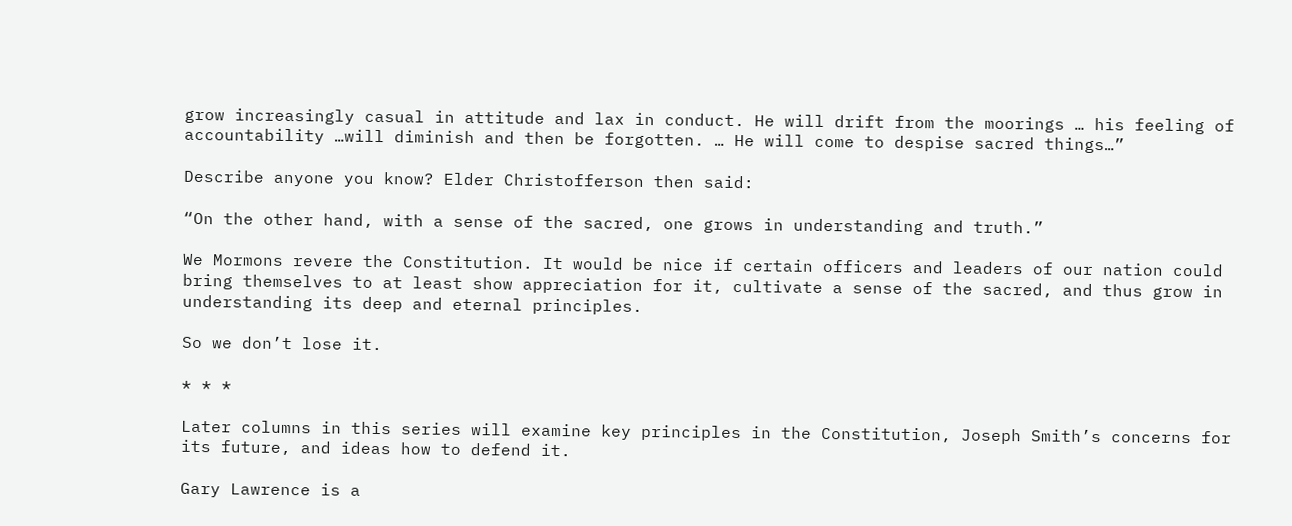grow increasingly casual in attitude and lax in conduct. He will drift from the moorings … his feeling of accountability …will diminish and then be forgotten. … He will come to despise sacred things…”

Describe anyone you know? Elder Christofferson then said:

“On the other hand, with a sense of the sacred, one grows in understanding and truth.”

We Mormons revere the Constitution. It would be nice if certain officers and leaders of our nation could bring themselves to at least show appreciation for it, cultivate a sense of the sacred, and thus grow in understanding its deep and eternal principles.

So we don’t lose it.

* * *

Later columns in this series will examine key principles in the Constitution, Joseph Smith’s concerns for its future, and ideas how to defend it.

Gary Lawrence is a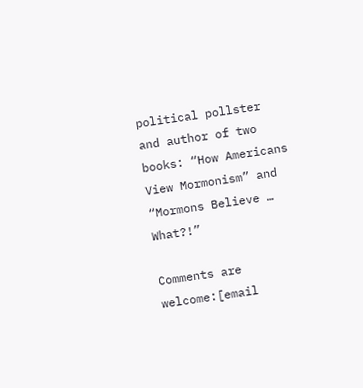political pollster and author of two books: “How Americans View Mormonism” and “Mormons Believe … What?!”

Comments are welcome:[email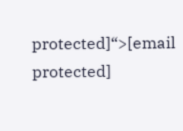protected]“>[email protected]